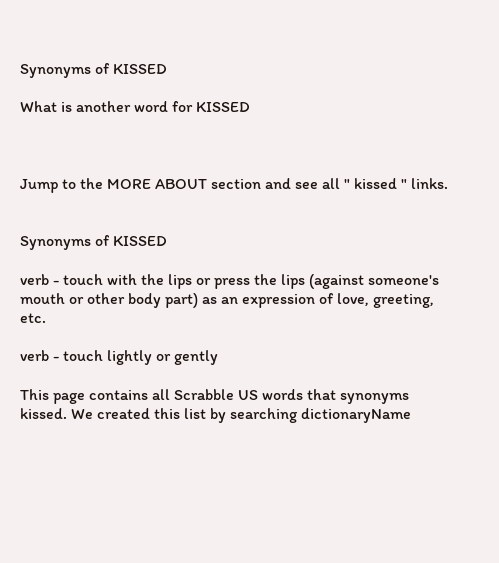Synonyms of KISSED

What is another word for KISSED



Jump to the MORE ABOUT section and see all " kissed " links.


Synonyms of KISSED

verb - touch with the lips or press the lips (against someone's mouth or other body part) as an expression of love, greeting, etc.

verb - touch lightly or gently

This page contains all Scrabble US words that synonyms kissed. We created this list by searching dictionaryName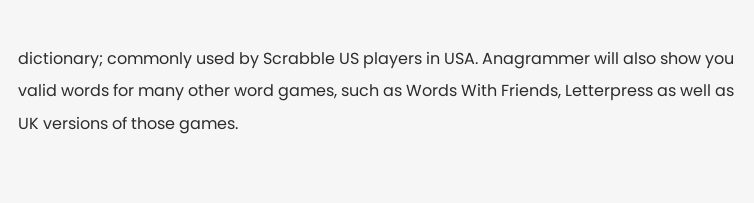dictionary; commonly used by Scrabble US players in USA. Anagrammer will also show you valid words for many other word games, such as Words With Friends, Letterpress as well as UK versions of those games.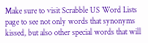Make sure to visit Scrabble US Word Lists page to see not only words that synonyms kissed, but also other special words that will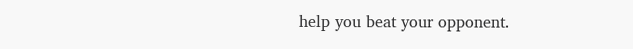help you beat your opponent.